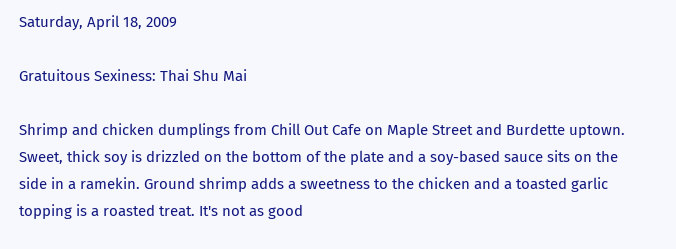Saturday, April 18, 2009

Gratuitous Sexiness: Thai Shu Mai

Shrimp and chicken dumplings from Chill Out Cafe on Maple Street and Burdette uptown. Sweet, thick soy is drizzled on the bottom of the plate and a soy-based sauce sits on the side in a ramekin. Ground shrimp adds a sweetness to the chicken and a toasted garlic topping is a roasted treat. It's not as good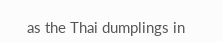as the Thai dumplings in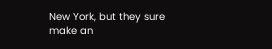New York, but they sure make an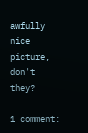awfully nice picture, don't they?

1 comment: